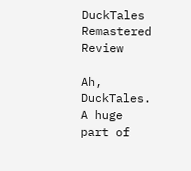DuckTales Remastered Review

Ah, DuckTales. A huge part of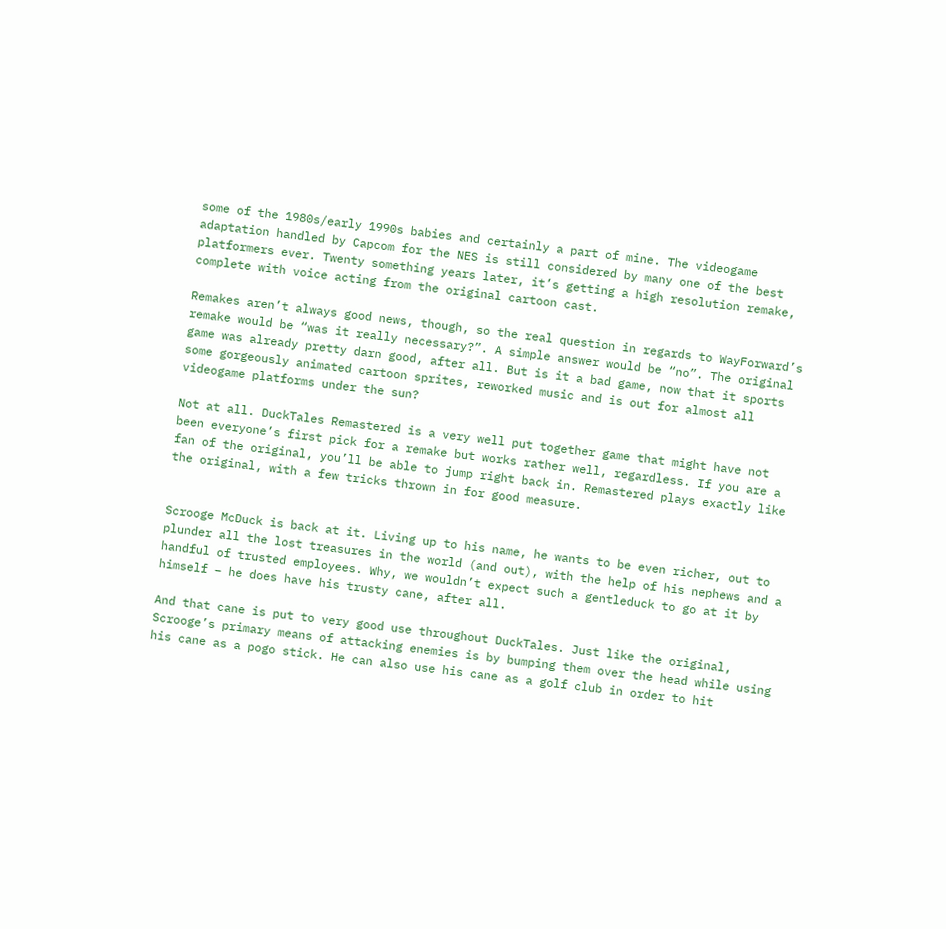some of the 1980s/early 1990s babies and certainly a part of mine. The videogame adaptation handled by Capcom for the NES is still considered by many one of the best platformers ever. Twenty something years later, it’s getting a high resolution remake, complete with voice acting from the original cartoon cast.

Remakes aren’t always good news, though, so the real question in regards to WayForward’s remake would be “was it really necessary?”. A simple answer would be “no”. The original game was already pretty darn good, after all. But is it a bad game, now that it sports some gorgeously animated cartoon sprites, reworked music and is out for almost all videogame platforms under the sun?

Not at all. DuckTales Remastered is a very well put together game that might have not been everyone’s first pick for a remake but works rather well, regardless. If you are a fan of the original, you’ll be able to jump right back in. Remastered plays exactly like the original, with a few tricks thrown in for good measure.


Scrooge McDuck is back at it. Living up to his name, he wants to be even richer, out to plunder all the lost treasures in the world (and out), with the help of his nephews and a handful of trusted employees. Why, we wouldn’t expect such a gentleduck to go at it by himself – he does have his trusty cane, after all.

And that cane is put to very good use throughout DuckTales. Just like the original, Scrooge’s primary means of attacking enemies is by bumping them over the head while using his cane as a pogo stick. He can also use his cane as a golf club in order to hit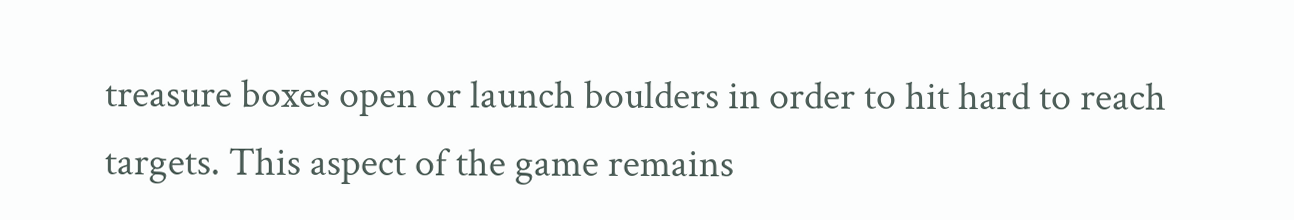treasure boxes open or launch boulders in order to hit hard to reach targets. This aspect of the game remains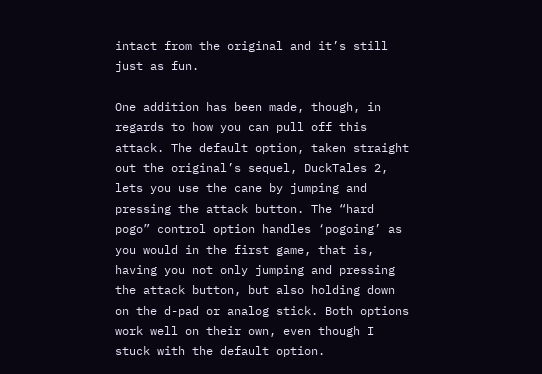intact from the original and it’s still just as fun.

One addition has been made, though, in regards to how you can pull off this attack. The default option, taken straight out the original’s sequel, DuckTales 2, lets you use the cane by jumping and pressing the attack button. The “hard pogo” control option handles ‘pogoing’ as you would in the first game, that is, having you not only jumping and pressing the attack button, but also holding down on the d-pad or analog stick. Both options work well on their own, even though I stuck with the default option.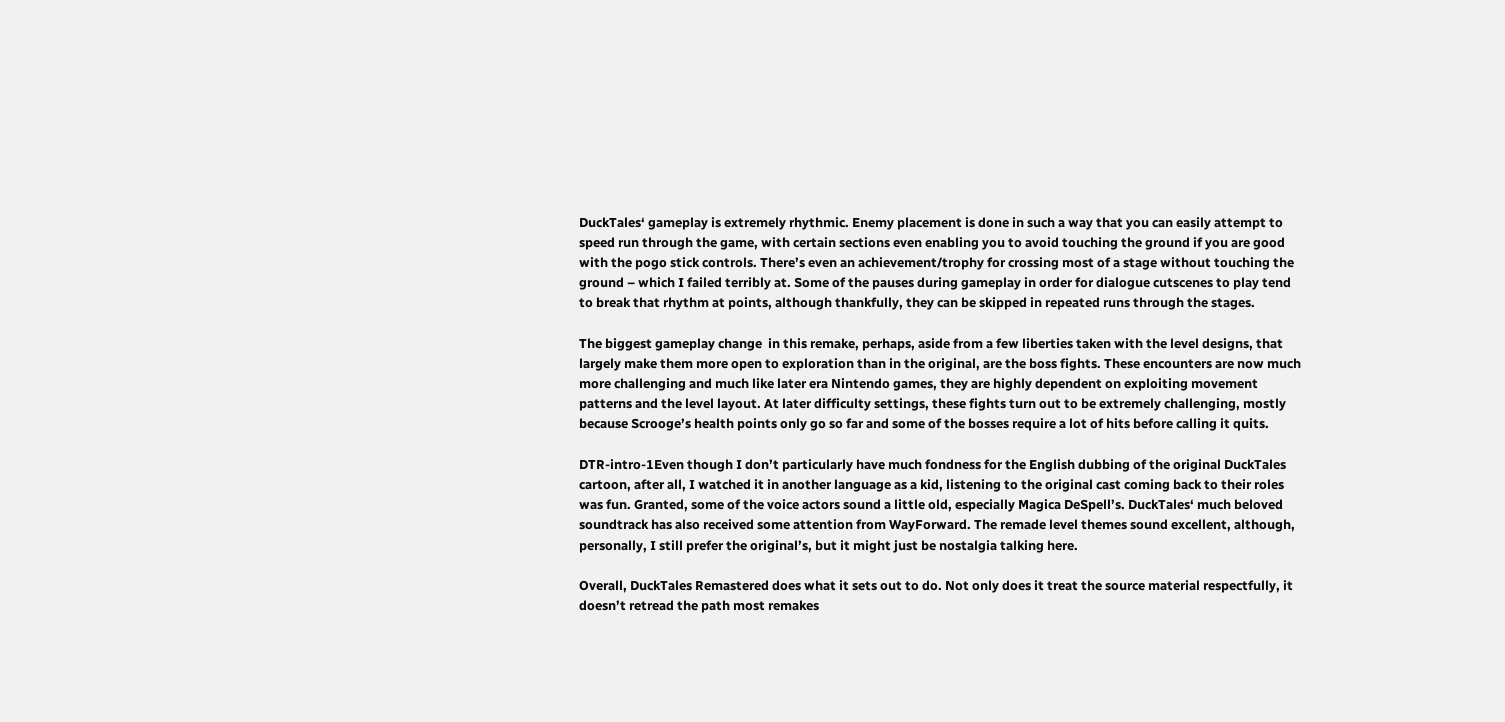DuckTales‘ gameplay is extremely rhythmic. Enemy placement is done in such a way that you can easily attempt to speed run through the game, with certain sections even enabling you to avoid touching the ground if you are good with the pogo stick controls. There’s even an achievement/trophy for crossing most of a stage without touching the ground – which I failed terribly at. Some of the pauses during gameplay in order for dialogue cutscenes to play tend to break that rhythm at points, although thankfully, they can be skipped in repeated runs through the stages.

The biggest gameplay change  in this remake, perhaps, aside from a few liberties taken with the level designs, that largely make them more open to exploration than in the original, are the boss fights. These encounters are now much more challenging and much like later era Nintendo games, they are highly dependent on exploiting movement patterns and the level layout. At later difficulty settings, these fights turn out to be extremely challenging, mostly because Scrooge’s health points only go so far and some of the bosses require a lot of hits before calling it quits.

DTR-intro-1Even though I don’t particularly have much fondness for the English dubbing of the original DuckTales cartoon, after all, I watched it in another language as a kid, listening to the original cast coming back to their roles was fun. Granted, some of the voice actors sound a little old, especially Magica DeSpell’s. DuckTales‘ much beloved soundtrack has also received some attention from WayForward. The remade level themes sound excellent, although, personally, I still prefer the original’s, but it might just be nostalgia talking here.

Overall, DuckTales Remastered does what it sets out to do. Not only does it treat the source material respectfully, it doesn’t retread the path most remakes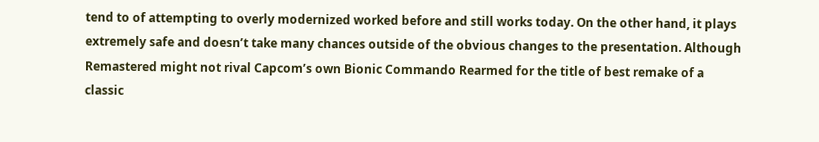tend to of attempting to overly modernized worked before and still works today. On the other hand, it plays extremely safe and doesn’t take many chances outside of the obvious changes to the presentation. Although Remastered might not rival Capcom’s own Bionic Commando Rearmed for the title of best remake of a classic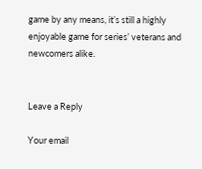game by any means, it’s still a highly enjoyable game for series’ veterans and newcomers alike.


Leave a Reply

Your email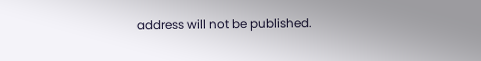address will not be published.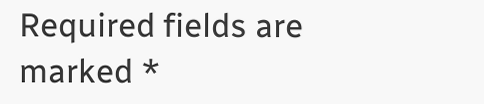Required fields are marked *